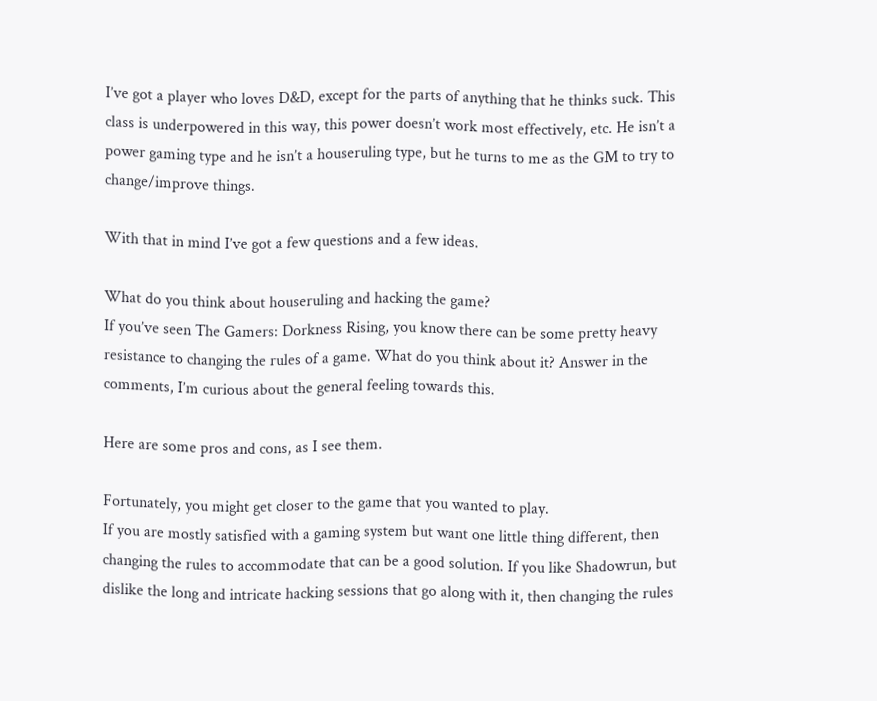I’ve got a player who loves D&D, except for the parts of anything that he thinks suck. This class is underpowered in this way, this power doesn’t work most effectively, etc. He isn’t a power gaming type and he isn’t a houseruling type, but he turns to me as the GM to try to change/improve things.

With that in mind I’ve got a few questions and a few ideas.

What do you think about houseruling and hacking the game?
If you’ve seen The Gamers: Dorkness Rising, you know there can be some pretty heavy resistance to changing the rules of a game. What do you think about it? Answer in the comments, I’m curious about the general feeling towards this.

Here are some pros and cons, as I see them.

Fortunately, you might get closer to the game that you wanted to play.
If you are mostly satisfied with a gaming system but want one little thing different, then changing the rules to accommodate that can be a good solution. If you like Shadowrun, but dislike the long and intricate hacking sessions that go along with it, then changing the rules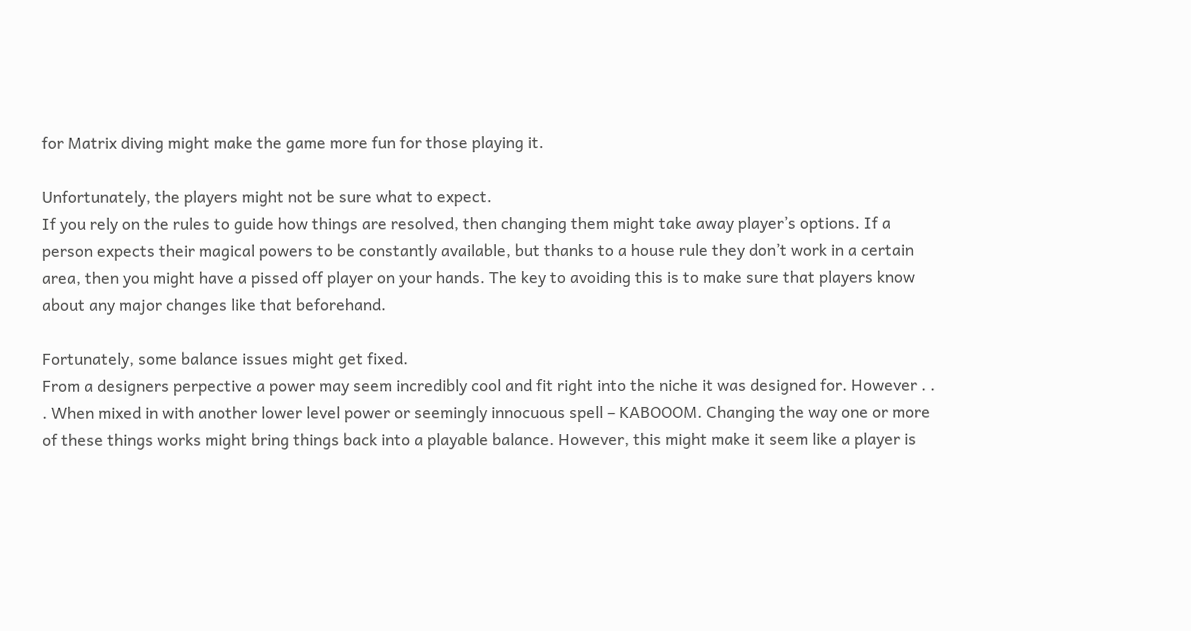for Matrix diving might make the game more fun for those playing it.

Unfortunately, the players might not be sure what to expect.
If you rely on the rules to guide how things are resolved, then changing them might take away player’s options. If a person expects their magical powers to be constantly available, but thanks to a house rule they don’t work in a certain area, then you might have a pissed off player on your hands. The key to avoiding this is to make sure that players know about any major changes like that beforehand.

Fortunately, some balance issues might get fixed.
From a designers perpective a power may seem incredibly cool and fit right into the niche it was designed for. However . . . When mixed in with another lower level power or seemingly innocuous spell – KABOOOM. Changing the way one or more of these things works might bring things back into a playable balance. However, this might make it seem like a player is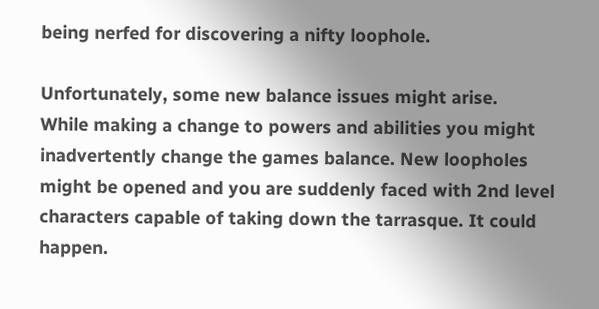being nerfed for discovering a nifty loophole.

Unfortunately, some new balance issues might arise.
While making a change to powers and abilities you might inadvertently change the games balance. New loopholes might be opened and you are suddenly faced with 2nd level characters capable of taking down the tarrasque. It could happen.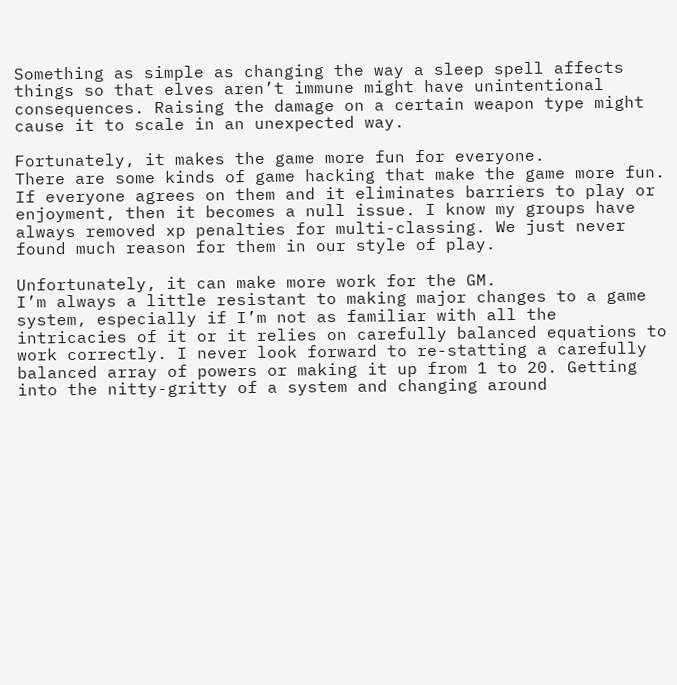Something as simple as changing the way a sleep spell affects things so that elves aren’t immune might have unintentional consequences. Raising the damage on a certain weapon type might cause it to scale in an unexpected way.

Fortunately, it makes the game more fun for everyone.
There are some kinds of game hacking that make the game more fun. If everyone agrees on them and it eliminates barriers to play or enjoyment, then it becomes a null issue. I know my groups have always removed xp penalties for multi-classing. We just never found much reason for them in our style of play.

Unfortunately, it can make more work for the GM.
I’m always a little resistant to making major changes to a game system, especially if I’m not as familiar with all the intricacies of it or it relies on carefully balanced equations to work correctly. I never look forward to re-statting a carefully balanced array of powers or making it up from 1 to 20. Getting into the nitty-gritty of a system and changing around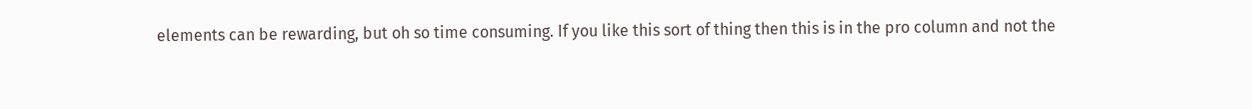elements can be rewarding, but oh so time consuming. If you like this sort of thing then this is in the pro column and not the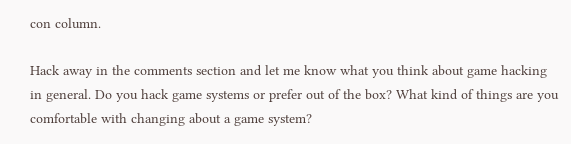con column.

Hack away in the comments section and let me know what you think about game hacking in general. Do you hack game systems or prefer out of the box? What kind of things are you comfortable with changing about a game system?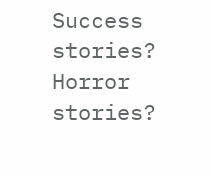Success stories? Horror stories?